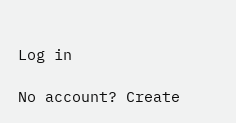Log in

No account? Create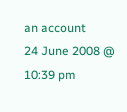an account
24 June 2008 @ 10:39 pm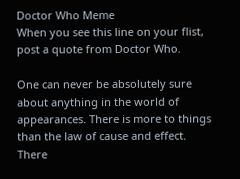Doctor Who Meme
When you see this line on your flist, post a quote from Doctor Who.

One can never be absolutely sure about anything in the world of appearances. There is more to things than the law of cause and effect. There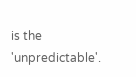is the 'unpredictable'.